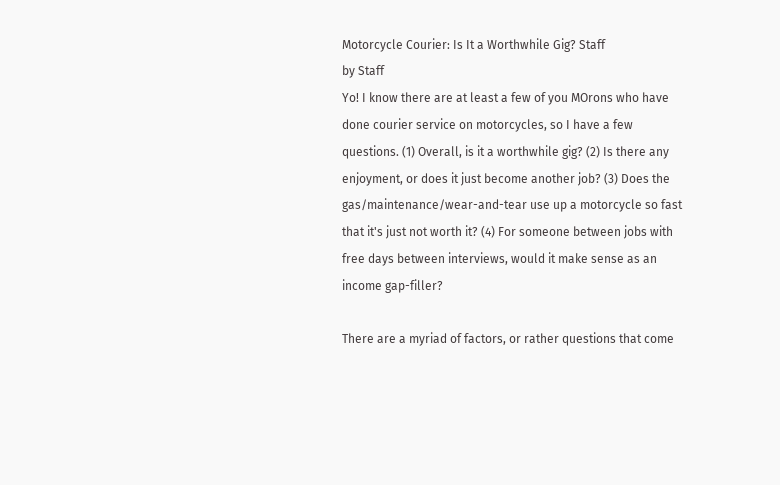Motorcycle Courier: Is It a Worthwhile Gig? Staff
by Staff
Yo! I know there are at least a few of you MOrons who have done courier service on motorcycles, so I have a few questions. (1) Overall, is it a worthwhile gig? (2) Is there any enjoyment, or does it just become another job? (3) Does the gas/maintenance/wear-and-tear use up a motorcycle so fast that it's just not worth it? (4) For someone between jobs with free days between interviews, would it make sense as an income gap-filler?

There are a myriad of factors, or rather questions that come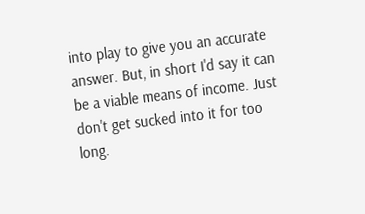into play to give you an accurate answer. But, in short I'd say it can be a viable means of income. Just don't get sucked into it for too long.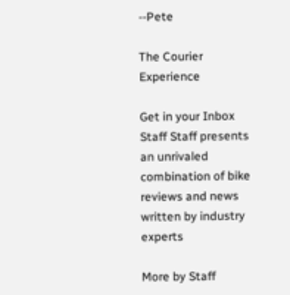--Pete

The Courier Experience

Get in your Inbox Staff Staff presents an unrivaled combination of bike reviews and news written by industry experts

More by Staff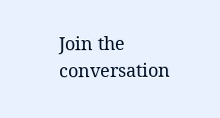Join the conversation